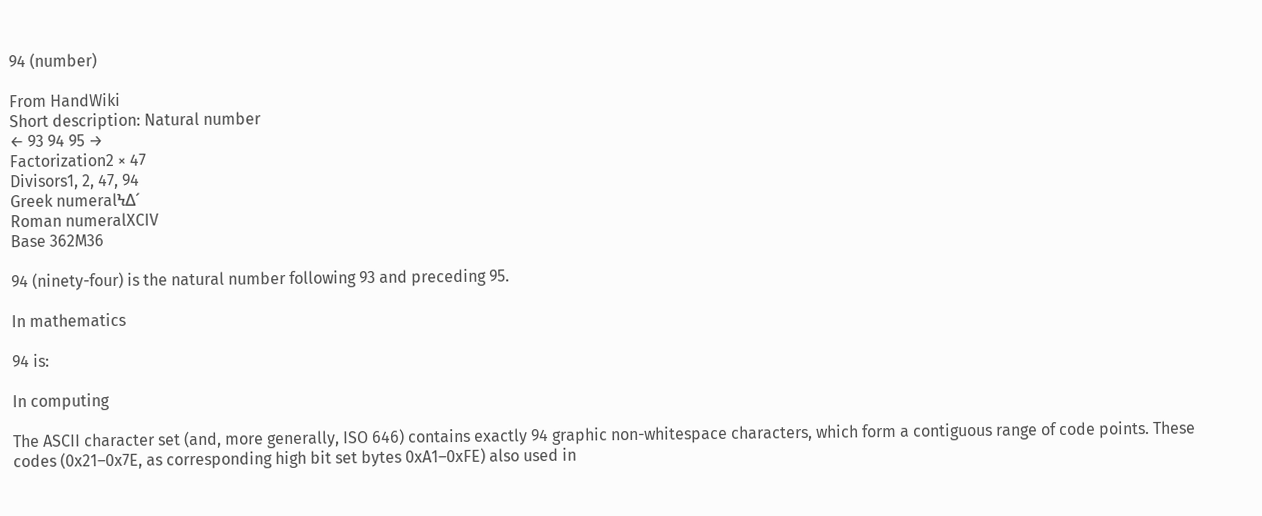94 (number)

From HandWiki
Short description: Natural number
← 93 94 95 →
Factorization2 × 47
Divisors1, 2, 47, 94
Greek numeralϞΔ´
Roman numeralXCIV
Base 362M36

94 (ninety-four) is the natural number following 93 and preceding 95.

In mathematics

94 is:

In computing

The ASCII character set (and, more generally, ISO 646) contains exactly 94 graphic non-whitespace characters, which form a contiguous range of code points. These codes (0x21–0x7E, as corresponding high bit set bytes 0xA1–0xFE) also used in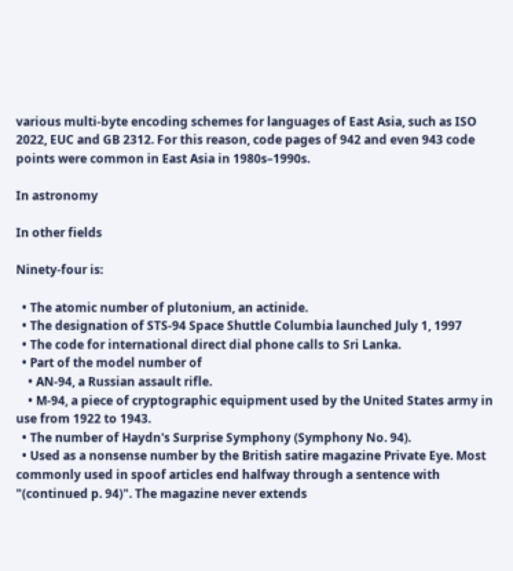various multi-byte encoding schemes for languages of East Asia, such as ISO 2022, EUC and GB 2312. For this reason, code pages of 942 and even 943 code points were common in East Asia in 1980s–1990s.

In astronomy

In other fields

Ninety-four is:

  • The atomic number of plutonium, an actinide.
  • The designation of STS-94 Space Shuttle Columbia launched July 1, 1997
  • The code for international direct dial phone calls to Sri Lanka.
  • Part of the model number of
    • AN-94, a Russian assault rifle.
    • M-94, a piece of cryptographic equipment used by the United States army in use from 1922 to 1943.
  • The number of Haydn's Surprise Symphony (Symphony No. 94).
  • Used as a nonsense number by the British satire magazine Private Eye. Most commonly used in spoof articles end halfway through a sentence with "(continued p. 94)". The magazine never extends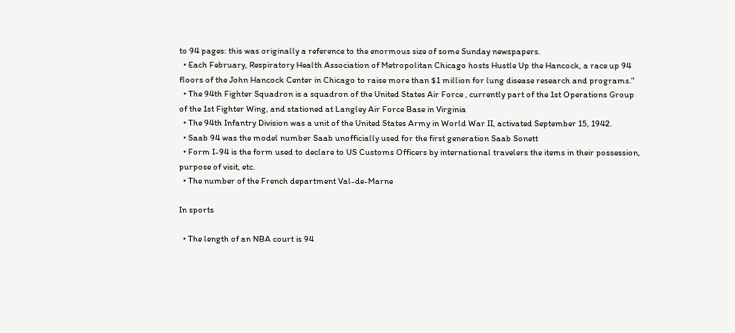to 94 pages: this was originally a reference to the enormous size of some Sunday newspapers.
  • Each February, Respiratory Health Association of Metropolitan Chicago hosts Hustle Up the Hancock, a race up 94 floors of the John Hancock Center in Chicago to raise more than $1 million for lung disease research and programs."
  • The 94th Fighter Squadron is a squadron of the United States Air Force , currently part of the 1st Operations Group of the 1st Fighter Wing, and stationed at Langley Air Force Base in Virginia
  • The 94th Infantry Division was a unit of the United States Army in World War II, activated September 15, 1942.
  • Saab 94 was the model number Saab unofficially used for the first generation Saab Sonett
  • Form I-94 is the form used to declare to US Customs Officers by international travelers the items in their possession, purpose of visit, etc.
  • The number of the French department Val-de-Marne

In sports

  • The length of an NBA court is 94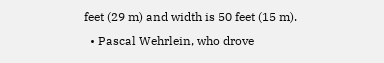feet (29 m) and width is 50 feet (15 m).
  • Pascal Wehrlein, who drove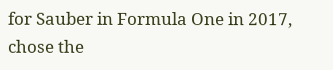for Sauber in Formula One in 2017, chose the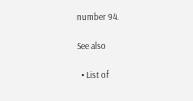number 94.

See also

  • List of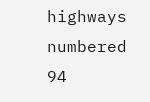highways numbered 94